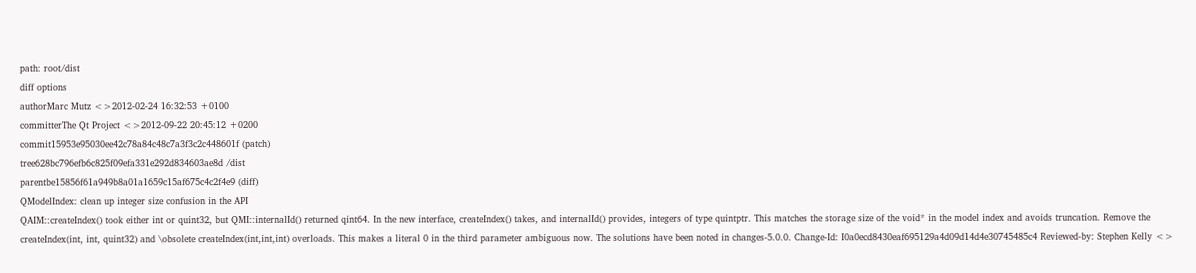path: root/dist
diff options
authorMarc Mutz <>2012-02-24 16:32:53 +0100
committerThe Qt Project <>2012-09-22 20:45:12 +0200
commit15953e95030ee42c78a84c48c7a3f3c2c448601f (patch)
tree628bc796efb6c825f09efa331e292d834603ae8d /dist
parentbe15856f61a949b8a01a1659c15af675c4c2f4e9 (diff)
QModelIndex: clean up integer size confusion in the API
QAIM::createIndex() took either int or quint32, but QMI::internalId() returned qint64. In the new interface, createIndex() takes, and internalId() provides, integers of type quintptr. This matches the storage size of the void* in the model index and avoids truncation. Remove the createIndex(int, int, quint32) and \obsolete createIndex(int,int,int) overloads. This makes a literal 0 in the third parameter ambiguous now. The solutions have been noted in changes-5.0.0. Change-Id: I0a0ecd8430eaf695129a4d09d14d4e30745485c4 Reviewed-by: Stephen Kelly <>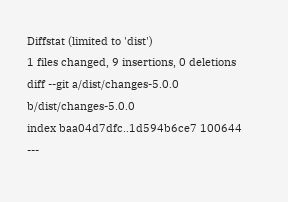Diffstat (limited to 'dist')
1 files changed, 9 insertions, 0 deletions
diff --git a/dist/changes-5.0.0 b/dist/changes-5.0.0
index baa04d7dfc..1d594b6ce7 100644
---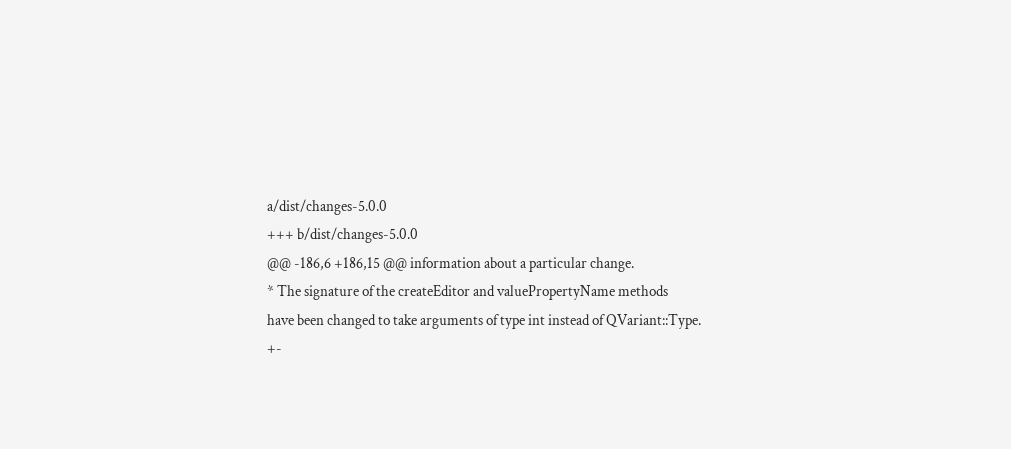a/dist/changes-5.0.0
+++ b/dist/changes-5.0.0
@@ -186,6 +186,15 @@ information about a particular change.
* The signature of the createEditor and valuePropertyName methods
have been changed to take arguments of type int instead of QVariant::Type.
+-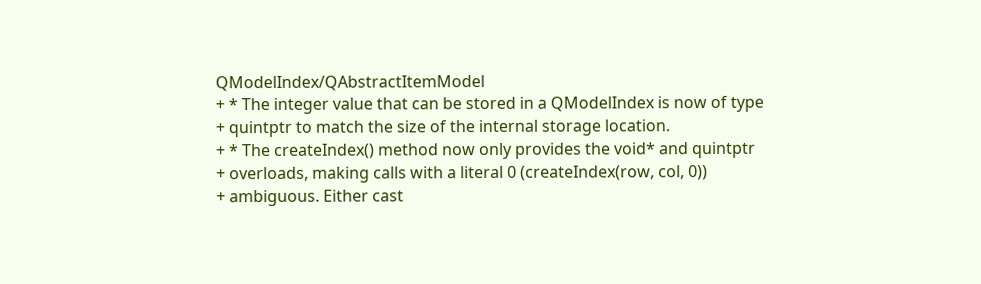QModelIndex/QAbstractItemModel
+ * The integer value that can be stored in a QModelIndex is now of type
+ quintptr to match the size of the internal storage location.
+ * The createIndex() method now only provides the void* and quintptr
+ overloads, making calls with a literal 0 (createIndex(row, col, 0))
+ ambiguous. Either cast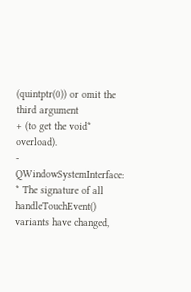(quintptr(0)) or omit the third argument
+ (to get the void* overload).
- QWindowSystemInterface:
* The signature of all handleTouchEvent() variants have changed,